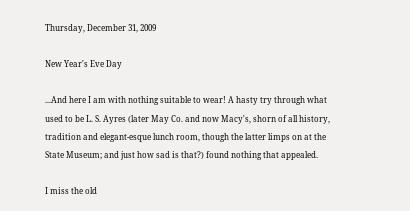Thursday, December 31, 2009

New Year's Eve Day

...And here I am with nothing suitable to wear! A hasty try through what used to be L. S. Ayres (later May Co. and now Macy's, shorn of all history, tradition and elegant-esque lunch room, though the latter limps on at the State Museum; and just how sad is that?) found nothing that appealed.

I miss the old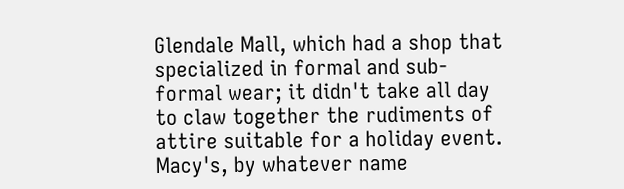Glendale Mall, which had a shop that specialized in formal and sub-formal wear; it didn't take all day to claw together the rudiments of attire suitable for a holiday event. Macy's, by whatever name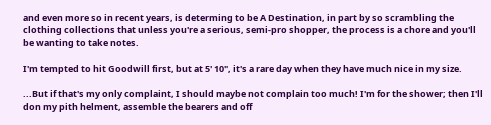and even more so in recent years, is determing to be A Destination, in part by so scrambling the clothing collections that unless you're a serious, semi-pro shopper, the process is a chore and you'll be wanting to take notes.

I'm tempted to hit Goodwill first, but at 5' 10", it's a rare day when they have much nice in my size.

...But if that's my only complaint, I should maybe not complain too much! I'm for the shower; then I'll don my pith helment, assemble the bearers and off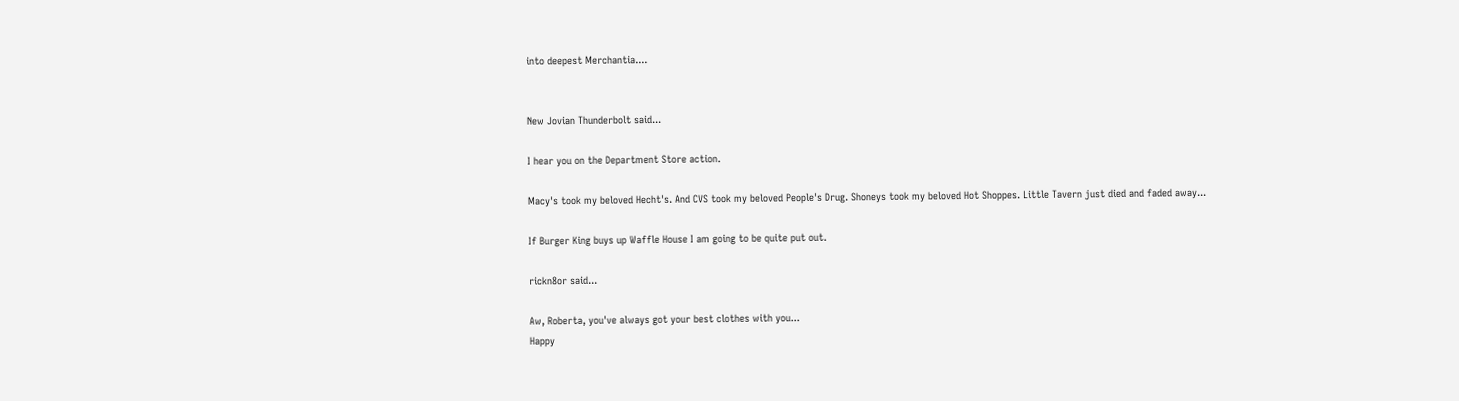into deepest Merchantia....


New Jovian Thunderbolt said...

I hear you on the Department Store action.

Macy's took my beloved Hecht's. And CVS took my beloved People's Drug. Shoneys took my beloved Hot Shoppes. Little Tavern just died and faded away...

If Burger King buys up Waffle House I am going to be quite put out.

rickn8or said...

Aw, Roberta, you've always got your best clothes with you...
Happy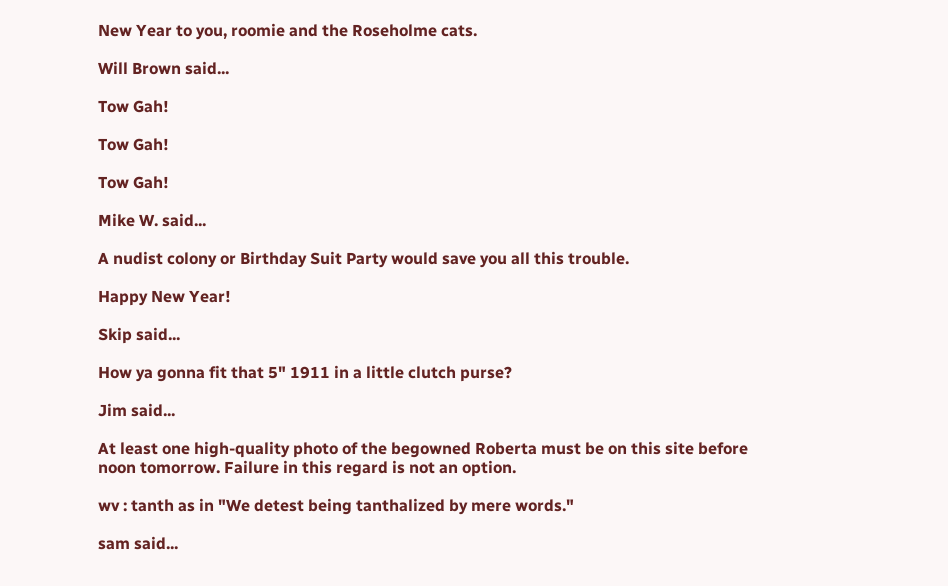New Year to you, roomie and the Roseholme cats.

Will Brown said...

Tow Gah!

Tow Gah!

Tow Gah!

Mike W. said...

A nudist colony or Birthday Suit Party would save you all this trouble.

Happy New Year!

Skip said...

How ya gonna fit that 5" 1911 in a little clutch purse?

Jim said...

At least one high-quality photo of the begowned Roberta must be on this site before noon tomorrow. Failure in this regard is not an option.

wv : tanth as in "We detest being tanthalized by mere words."

sam said...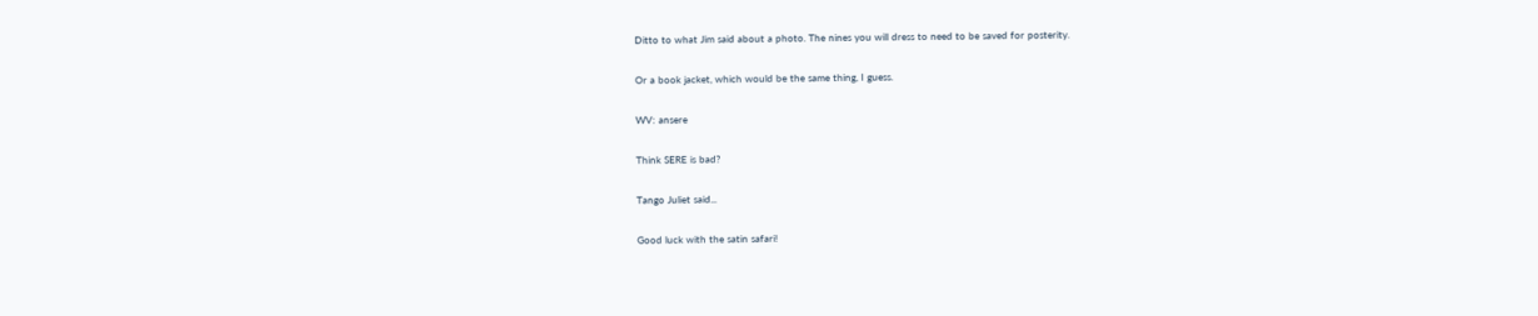Ditto to what Jim said about a photo. The nines you will dress to need to be saved for posterity.

Or a book jacket, which would be the same thing, I guess.

WV: ansere

Think SERE is bad?

Tango Juliet said...

Good luck with the satin safari!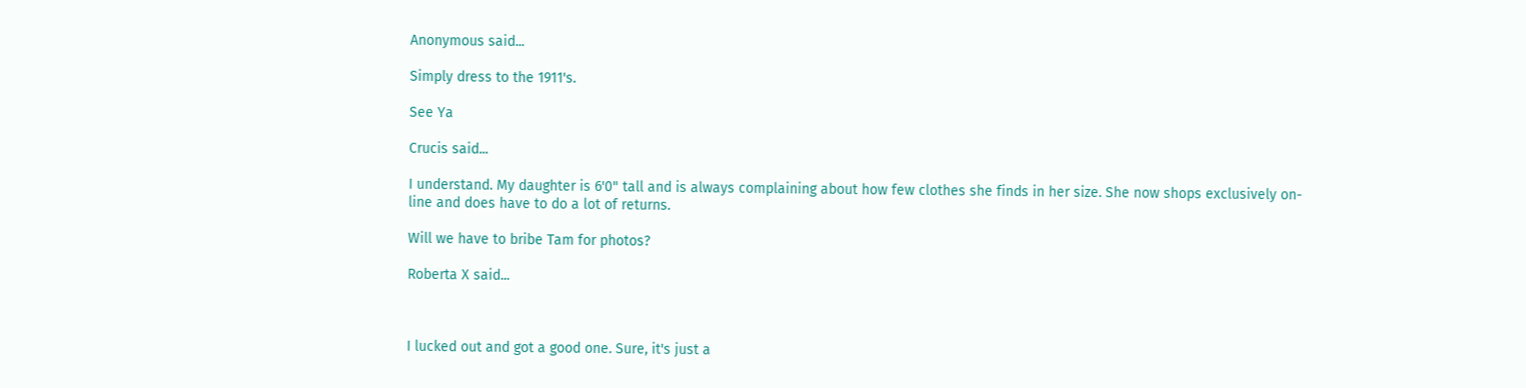Anonymous said...

Simply dress to the 1911's.

See Ya

Crucis said...

I understand. My daughter is 6'0" tall and is always complaining about how few clothes she finds in her size. She now shops exclusively on-line and does have to do a lot of returns.

Will we have to bribe Tam for photos?

Roberta X said...



I lucked out and got a good one. Sure, it's just a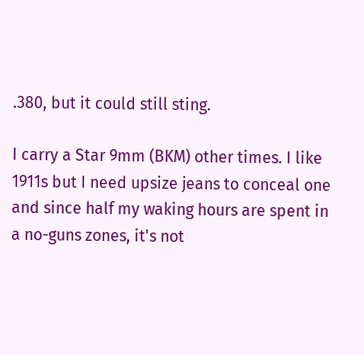.380, but it could still sting.

I carry a Star 9mm (BKM) other times. I like 1911s but I need upsize jeans to conceal one and since half my waking hours are spent in a no-guns zones, it's not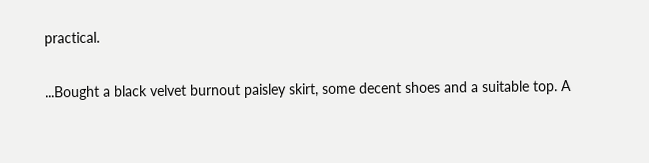practical.

...Bought a black velvet burnout paisley skirt, some decent shoes and a suitable top. A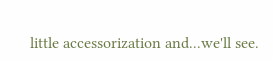little accessorization and...we'll see.